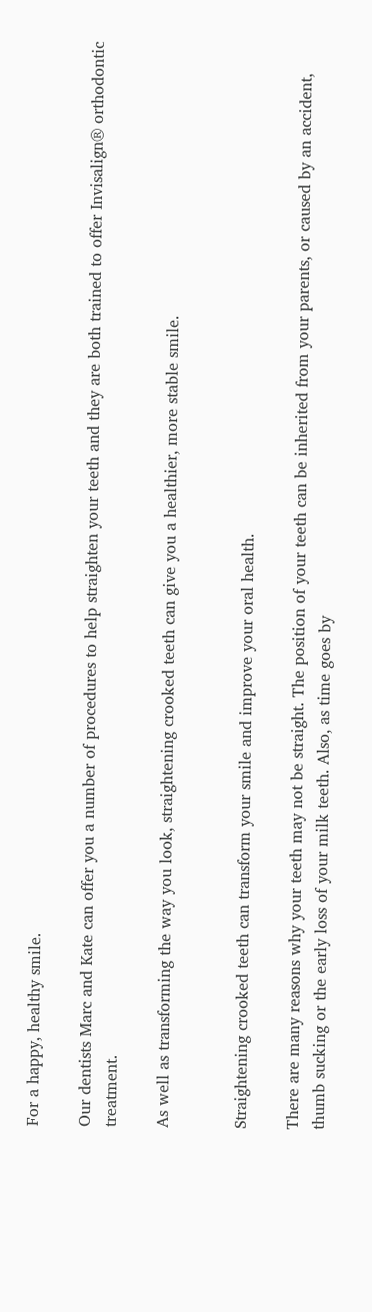For a happy, healthy smile.

Our dentists Marc and Kate can offer you a number of procedures to help straighten your teeth and they are both trained to offer Invisalign® orthodontic treatment.

As well as transforming the way you look, straightening crooked teeth can give you a healthier, more stable smile.


Straightening crooked teeth can transform your smile and improve your oral health.

There are many reasons why your teeth may not be straight. The position of your teeth can be inherited from your parents, or caused by an accident, thumb sucking or the early loss of your milk teeth. Also, as time goes by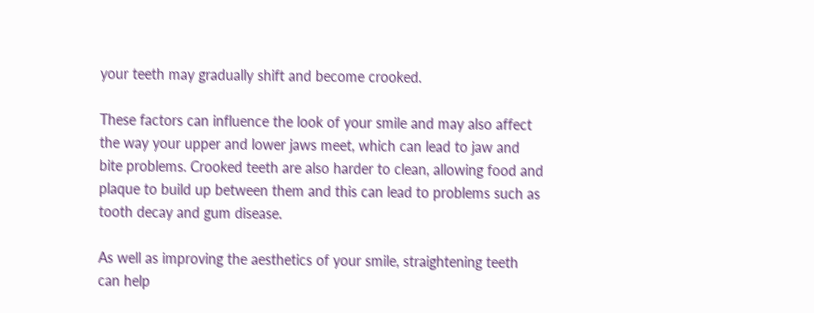your teeth may gradually shift and become crooked.

These factors can influence the look of your smile and may also affect the way your upper and lower jaws meet, which can lead to jaw and bite problems. Crooked teeth are also harder to clean, allowing food and plaque to build up between them and this can lead to problems such as tooth decay and gum disease.

As well as improving the aesthetics of your smile, straightening teeth can help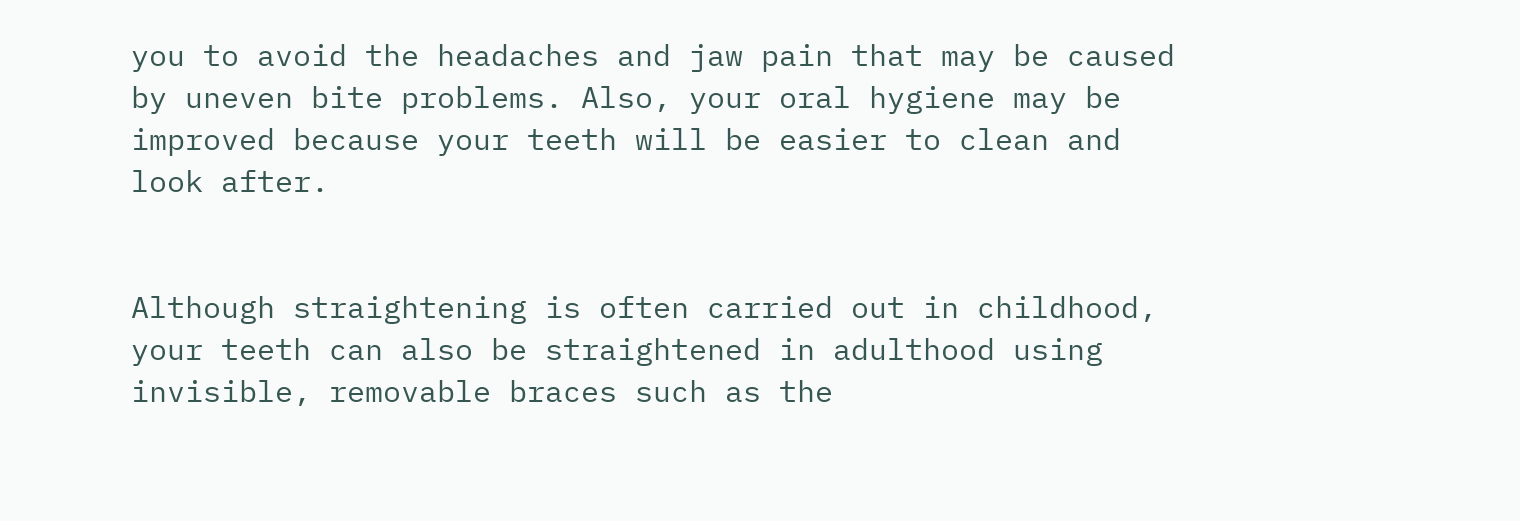you to avoid the headaches and jaw pain that may be caused by uneven bite problems. Also, your oral hygiene may be improved because your teeth will be easier to clean and look after.


Although straightening is often carried out in childhood, your teeth can also be straightened in adulthood using invisible, removable braces such as the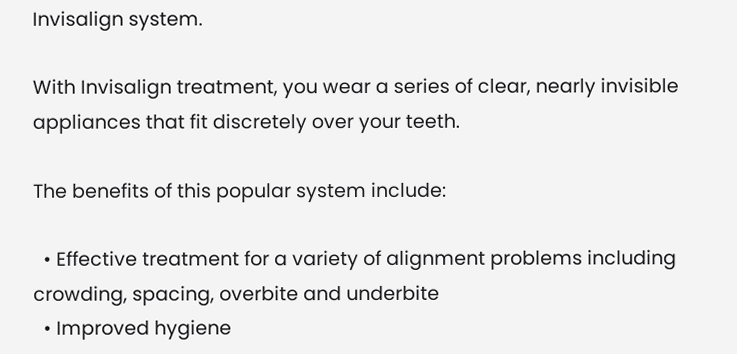Invisalign system.

With Invisalign treatment, you wear a series of clear, nearly invisible appliances that fit discretely over your teeth.

The benefits of this popular system include:

  • Effective treatment for a variety of alignment problems including crowding, spacing, overbite and underbite
  • Improved hygiene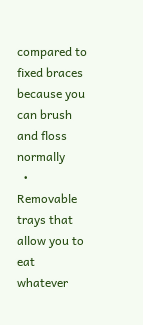compared to fixed braces because you can brush and floss normally
  • Removable trays that allow you to eat whatever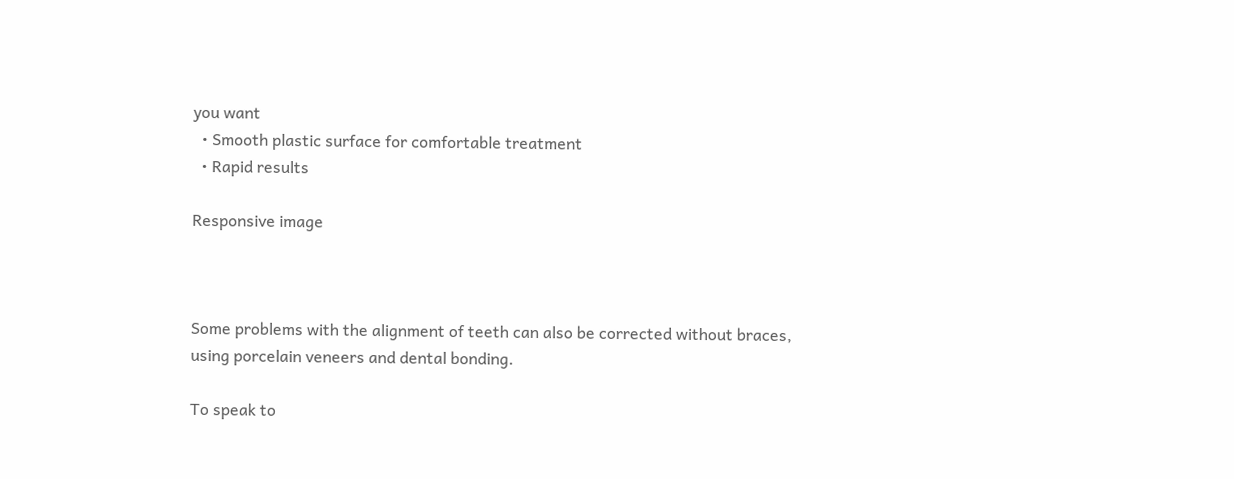you want
  • Smooth plastic surface for comfortable treatment
  • Rapid results

Responsive image



Some problems with the alignment of teeth can also be corrected without braces, using porcelain veneers and dental bonding.

To speak to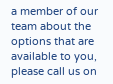a member of our team about the options that are available to you, please call us on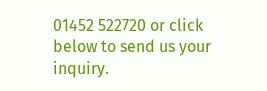01452 522720 or click below to send us your inquiry.